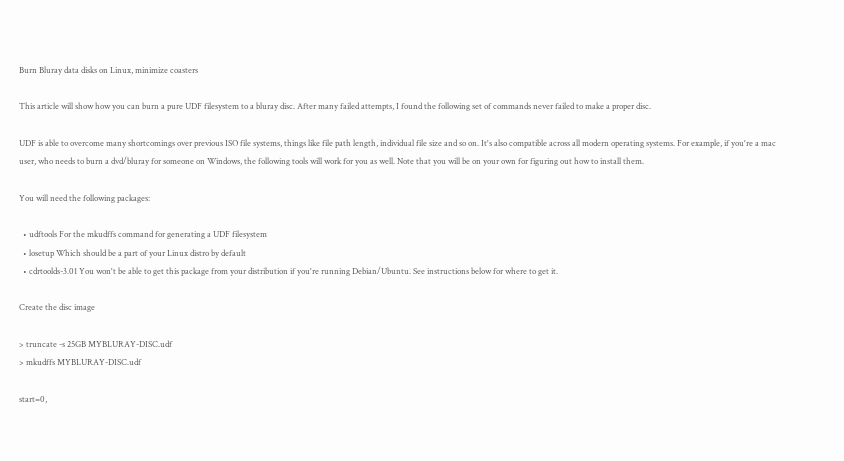Burn Bluray data disks on Linux, minimize coasters

This article will show how you can burn a pure UDF filesystem to a bluray disc. After many failed attempts, I found the following set of commands never failed to make a proper disc.

UDF is able to overcome many shortcomings over previous ISO file systems, things like file path length, individual file size and so on. It's also compatible across all modern operating systems. For example, if you're a mac user, who needs to burn a dvd/bluray for someone on Windows, the following tools will work for you as well. Note that you will be on your own for figuring out how to install them.

You will need the following packages:

  • udftools For the mkudffs command for generating a UDF filesystem
  • losetup Which should be a part of your Linux distro by default
  • cdrtoolds-3.01 You won't be able to get this package from your distribution if you're running Debian/Ubuntu. See instructions below for where to get it.

Create the disc image

> truncate -s 25GB MYBLURAY-DISC.udf
> mkudffs MYBLURAY-DISC.udf

start=0,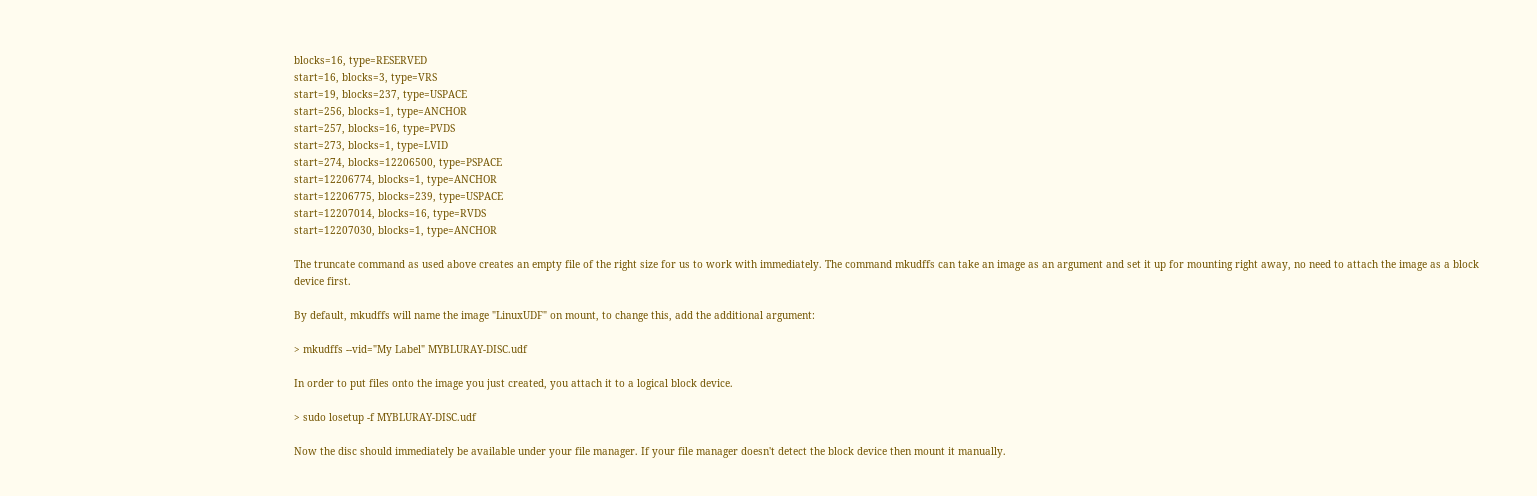blocks=16, type=RESERVED
start=16, blocks=3, type=VRS
start=19, blocks=237, type=USPACE
start=256, blocks=1, type=ANCHOR
start=257, blocks=16, type=PVDS
start=273, blocks=1, type=LVID
start=274, blocks=12206500, type=PSPACE
start=12206774, blocks=1, type=ANCHOR
start=12206775, blocks=239, type=USPACE
start=12207014, blocks=16, type=RVDS
start=12207030, blocks=1, type=ANCHOR

The truncate command as used above creates an empty file of the right size for us to work with immediately. The command mkudffs can take an image as an argument and set it up for mounting right away, no need to attach the image as a block device first.

By default, mkudffs will name the image "LinuxUDF" on mount, to change this, add the additional argument:

> mkudffs --vid="My Label" MYBLURAY-DISC.udf

In order to put files onto the image you just created, you attach it to a logical block device.

> sudo losetup -f MYBLURAY-DISC.udf

Now the disc should immediately be available under your file manager. If your file manager doesn't detect the block device then mount it manually.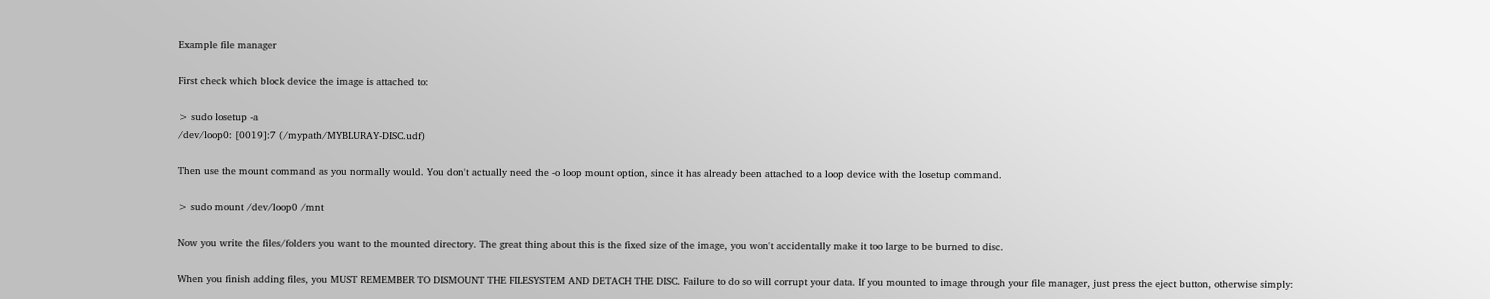Example file manager

First check which block device the image is attached to:

> sudo losetup -a
/dev/loop0: [0019]:7 (/mypath/MYBLURAY-DISC.udf)

Then use the mount command as you normally would. You don't actually need the -o loop mount option, since it has already been attached to a loop device with the losetup command.

> sudo mount /dev/loop0 /mnt

Now you write the files/folders you want to the mounted directory. The great thing about this is the fixed size of the image, you won't accidentally make it too large to be burned to disc.

When you finish adding files, you MUST REMEMBER TO DISMOUNT THE FILESYSTEM AND DETACH THE DISC. Failure to do so will corrupt your data. If you mounted to image through your file manager, just press the eject button, otherwise simply: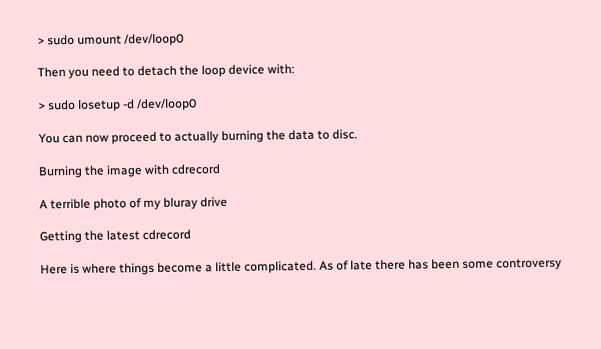> sudo umount /dev/loop0

Then you need to detach the loop device with:

> sudo losetup -d /dev/loop0

You can now proceed to actually burning the data to disc.

Burning the image with cdrecord

A terrible photo of my bluray drive

Getting the latest cdrecord

Here is where things become a little complicated. As of late there has been some controversy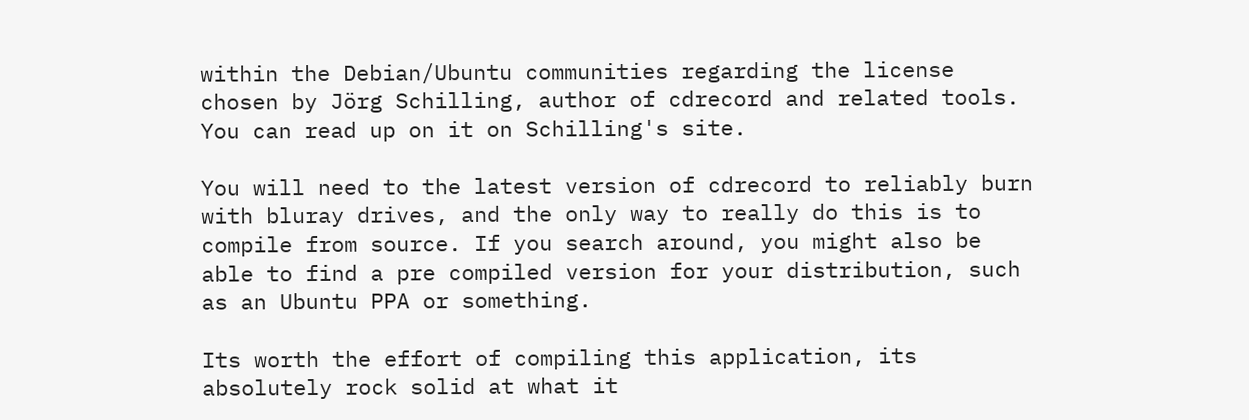within the Debian/Ubuntu communities regarding the license chosen by Jörg Schilling, author of cdrecord and related tools. You can read up on it on Schilling's site.

You will need to the latest version of cdrecord to reliably burn with bluray drives, and the only way to really do this is to compile from source. If you search around, you might also be able to find a pre compiled version for your distribution, such as an Ubuntu PPA or something.

Its worth the effort of compiling this application, its absolutely rock solid at what it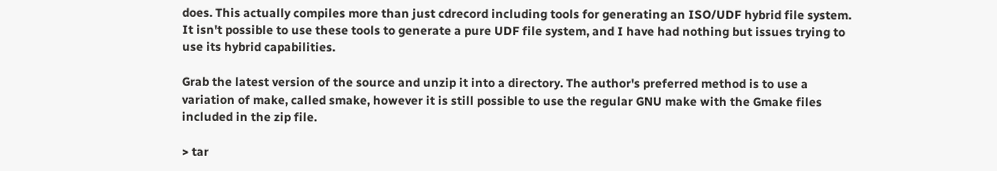does. This actually compiles more than just cdrecord including tools for generating an ISO/UDF hybrid file system. It isn't possible to use these tools to generate a pure UDF file system, and I have had nothing but issues trying to use its hybrid capabilities.

Grab the latest version of the source and unzip it into a directory. The author's preferred method is to use a variation of make, called smake, however it is still possible to use the regular GNU make with the Gmake files included in the zip file.

> tar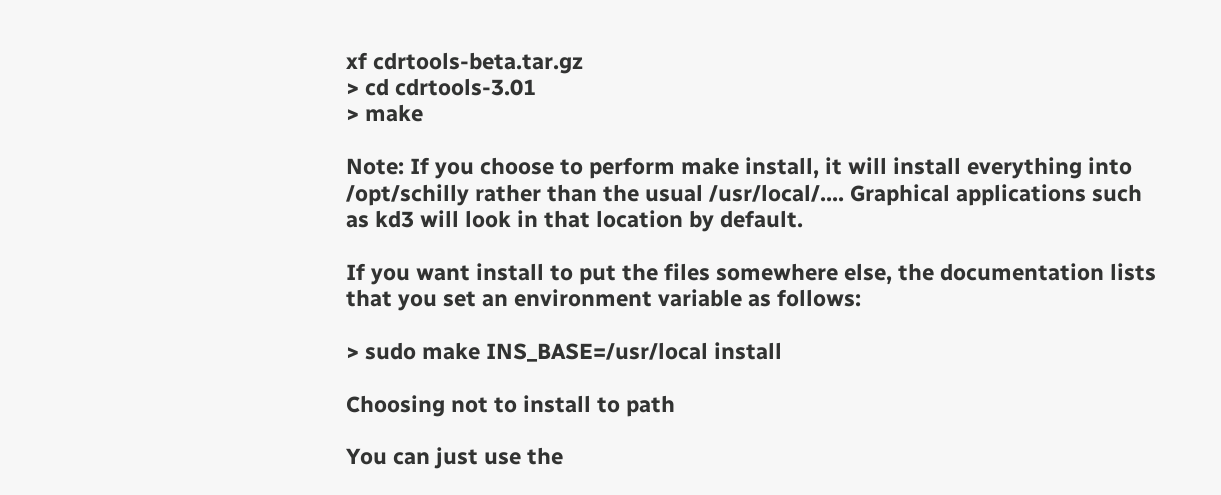xf cdrtools-beta.tar.gz
> cd cdrtools-3.01
> make

Note: If you choose to perform make install, it will install everything into /opt/schilly rather than the usual /usr/local/.... Graphical applications such as kd3 will look in that location by default.

If you want install to put the files somewhere else, the documentation lists that you set an environment variable as follows:

> sudo make INS_BASE=/usr/local install

Choosing not to install to path

You can just use the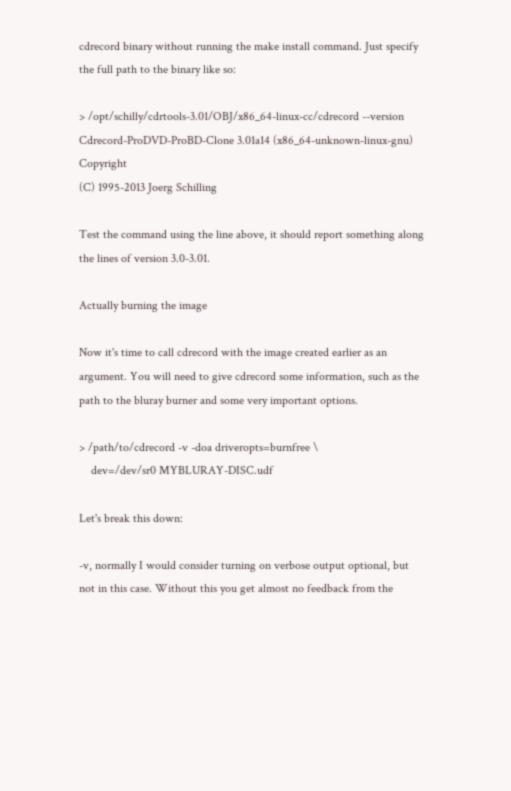cdrecord binary without running the make install command. Just specify the full path to the binary like so:

> /opt/schilly/cdrtools-3.01/OBJ/x86_64-linux-cc/cdrecord --version
Cdrecord-ProDVD-ProBD-Clone 3.01a14 (x86_64-unknown-linux-gnu) Copyright
(C) 1995-2013 Joerg Schilling

Test the command using the line above, it should report something along the lines of version 3.0-3.01.

Actually burning the image

Now it's time to call cdrecord with the image created earlier as an argument. You will need to give cdrecord some information, such as the path to the bluray burner and some very important options.

> /path/to/cdrecord -v -doa driveropts=burnfree \
    dev=/dev/sr0 MYBLURAY-DISC.udf

Let's break this down:

-v, normally I would consider turning on verbose output optional, but not in this case. Without this you get almost no feedback from the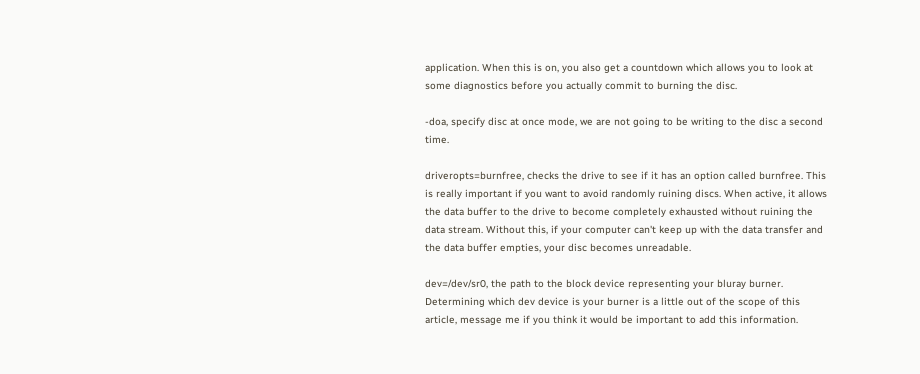application. When this is on, you also get a countdown which allows you to look at some diagnostics before you actually commit to burning the disc.

-doa, specify disc at once mode, we are not going to be writing to the disc a second time.

driveropts=burnfree, checks the drive to see if it has an option called burnfree. This is really important if you want to avoid randomly ruining discs. When active, it allows the data buffer to the drive to become completely exhausted without ruining the data stream. Without this, if your computer can't keep up with the data transfer and the data buffer empties, your disc becomes unreadable.

dev=/dev/sr0, the path to the block device representing your bluray burner. Determining which dev device is your burner is a little out of the scope of this article, message me if you think it would be important to add this information.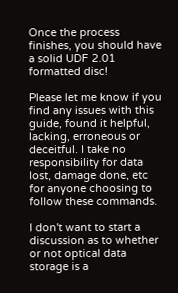Once the process finishes, you should have a solid UDF 2.01 formatted disc!

Please let me know if you find any issues with this guide, found it helpful, lacking, erroneous or deceitful. I take no responsibility for data lost, damage done, etc for anyone choosing to follow these commands.

I don't want to start a discussion as to whether or not optical data storage is a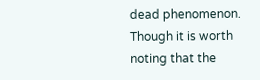dead phenomenon. Though it is worth noting that the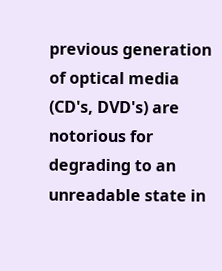previous generation of optical media (CD's, DVD's) are notorious for degrading to an unreadable state in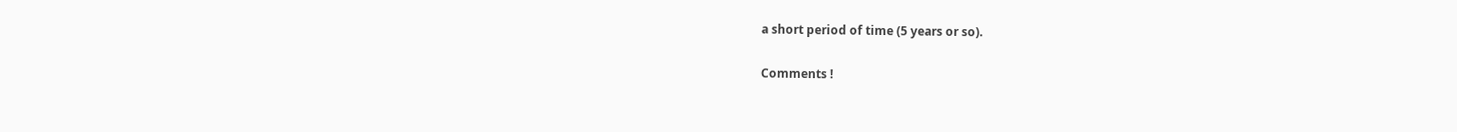a short period of time (5 years or so).

Comments !